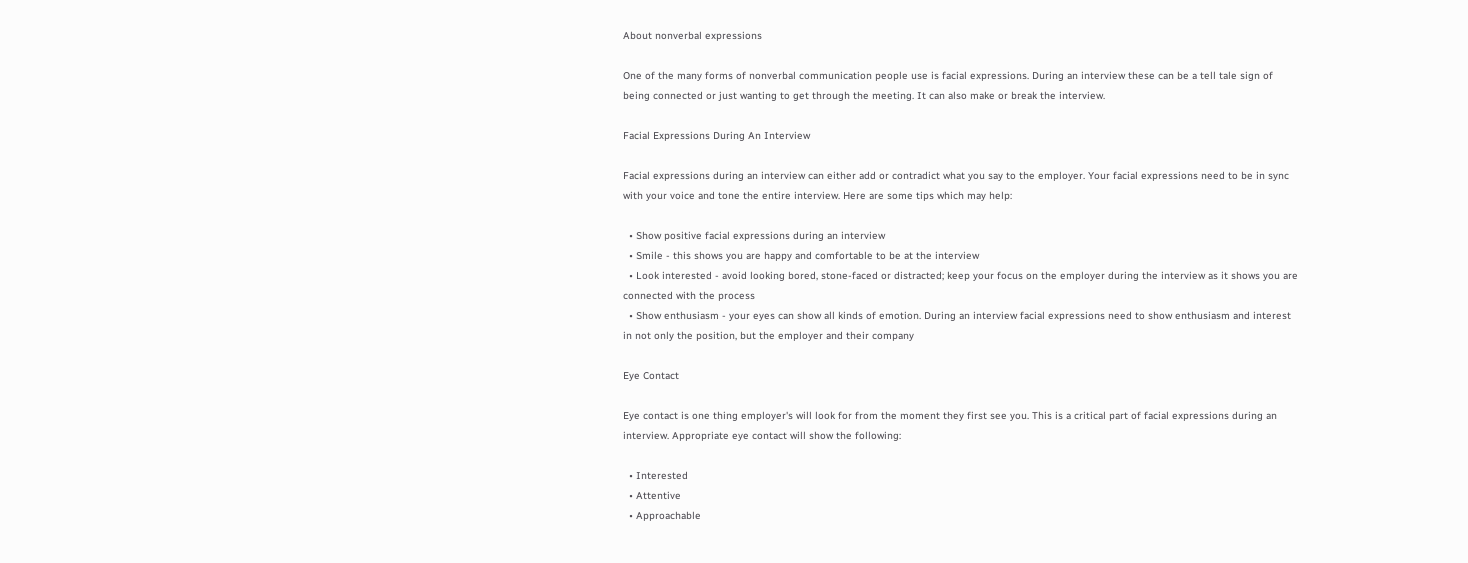About nonverbal expressions

One of the many forms of nonverbal communication people use is facial expressions. During an interview these can be a tell tale sign of being connected or just wanting to get through the meeting. It can also make or break the interview.

Facial Expressions During An Interview

Facial expressions during an interview can either add or contradict what you say to the employer. Your facial expressions need to be in sync with your voice and tone the entire interview. Here are some tips which may help:

  • Show positive facial expressions during an interview
  • Smile - this shows you are happy and comfortable to be at the interview
  • Look interested - avoid looking bored, stone-faced or distracted; keep your focus on the employer during the interview as it shows you are connected with the process
  • Show enthusiasm - your eyes can show all kinds of emotion. During an interview facial expressions need to show enthusiasm and interest in not only the position, but the employer and their company

Eye Contact

Eye contact is one thing employer's will look for from the moment they first see you. This is a critical part of facial expressions during an interview. Appropriate eye contact will show the following:

  • Interested
  • Attentive
  • Approachable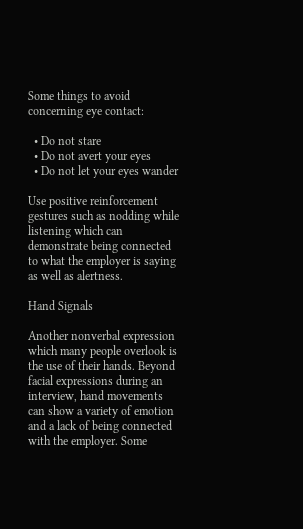Some things to avoid concerning eye contact:

  • Do not stare
  • Do not avert your eyes
  • Do not let your eyes wander

Use positive reinforcement gestures such as nodding while listening which can demonstrate being connected to what the employer is saying as well as alertness.

Hand Signals

Another nonverbal expression which many people overlook is the use of their hands. Beyond facial expressions during an interview, hand movements can show a variety of emotion and a lack of being connected with the employer. Some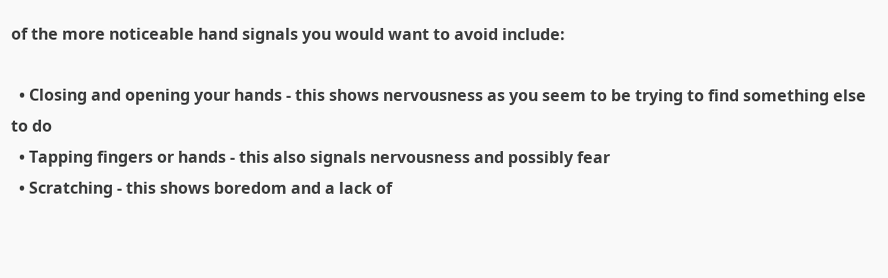of the more noticeable hand signals you would want to avoid include:

  • Closing and opening your hands - this shows nervousness as you seem to be trying to find something else to do
  • Tapping fingers or hands - this also signals nervousness and possibly fear
  • Scratching - this shows boredom and a lack of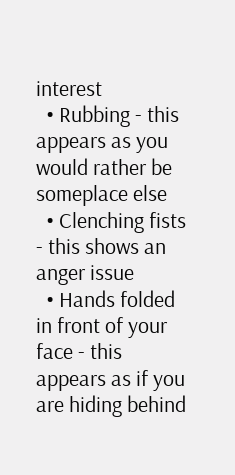interest
  • Rubbing - this appears as you would rather be someplace else
  • Clenching fists - this shows an anger issue
  • Hands folded in front of your face - this appears as if you are hiding behind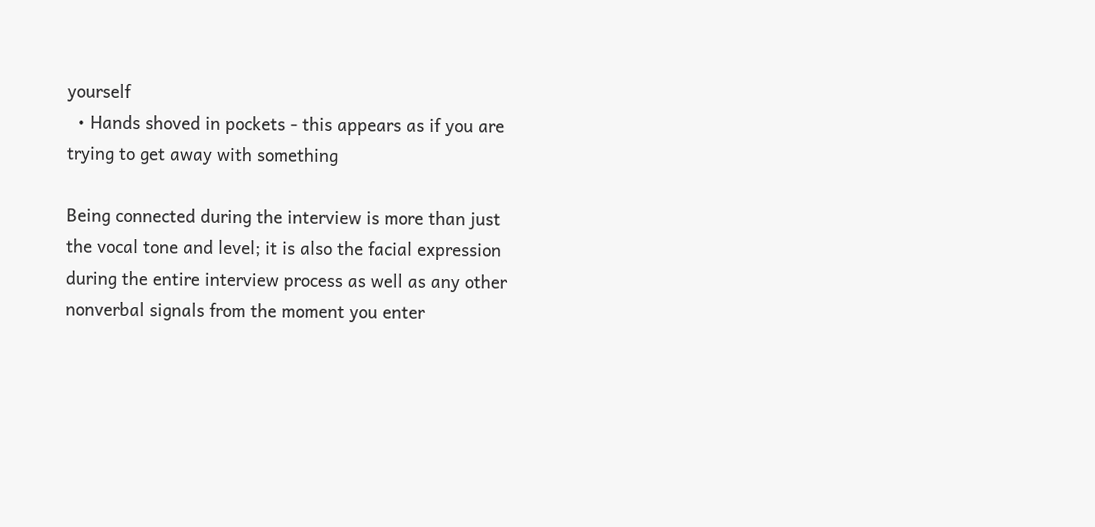yourself
  • Hands shoved in pockets - this appears as if you are trying to get away with something

Being connected during the interview is more than just the vocal tone and level; it is also the facial expression during the entire interview process as well as any other nonverbal signals from the moment you enter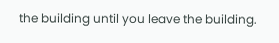the building until you leave the building.